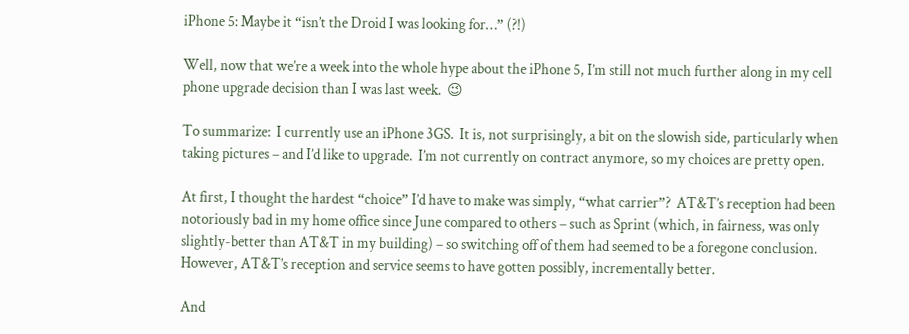iPhone 5: Maybe it “isn’t the Droid I was looking for…” (?!)

Well, now that we’re a week into the whole hype about the iPhone 5, I’m still not much further along in my cell phone upgrade decision than I was last week.  😉

To summarize:  I currently use an iPhone 3GS.  It is, not surprisingly, a bit on the slowish side, particularly when taking pictures – and I’d like to upgrade.  I’m not currently on contract anymore, so my choices are pretty open.

At first, I thought the hardest “choice” I’d have to make was simply, “what carrier”?  AT&T’s reception had been notoriously bad in my home office since June compared to others – such as Sprint (which, in fairness, was only slightly-better than AT&T in my building) – so switching off of them had seemed to be a foregone conclusion.  However, AT&T’s reception and service seems to have gotten possibly, incrementally better.

And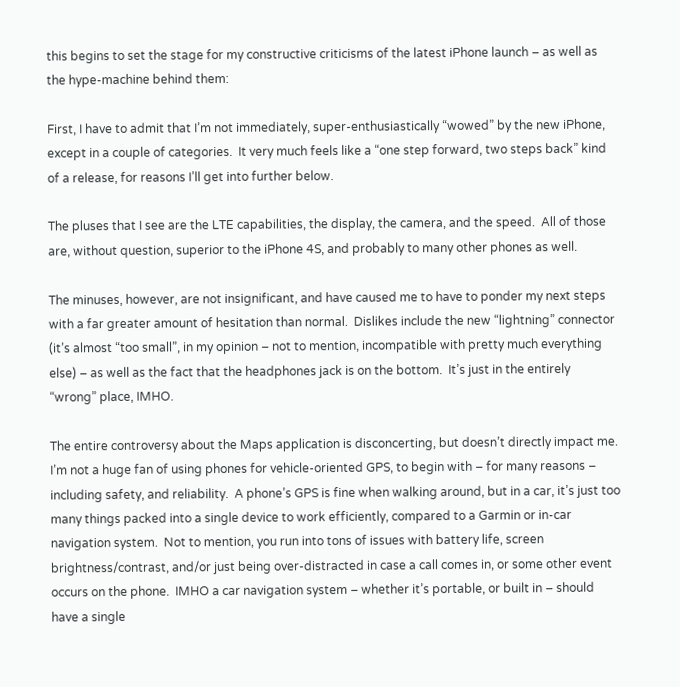this begins to set the stage for my constructive criticisms of the latest iPhone launch – as well as the hype-machine behind them:

First, I have to admit that I’m not immediately, super-enthusiastically “wowed” by the new iPhone, except in a couple of categories.  It very much feels like a “one step forward, two steps back” kind of a release, for reasons I’ll get into further below.

The pluses that I see are the LTE capabilities, the display, the camera, and the speed.  All of those are, without question, superior to the iPhone 4S, and probably to many other phones as well.

The minuses, however, are not insignificant, and have caused me to have to ponder my next steps with a far greater amount of hesitation than normal.  Dislikes include the new “lightning” connector (it’s almost “too small”, in my opinion – not to mention, incompatible with pretty much everything else) – as well as the fact that the headphones jack is on the bottom.  It’s just in the entirely “wrong” place, IMHO.

The entire controversy about the Maps application is disconcerting, but doesn’t directly impact me.  I’m not a huge fan of using phones for vehicle-oriented GPS, to begin with – for many reasons – including safety, and reliability.  A phone’s GPS is fine when walking around, but in a car, it’s just too many things packed into a single device to work efficiently, compared to a Garmin or in-car navigation system.  Not to mention, you run into tons of issues with battery life, screen brightness/contrast, and/or just being over-distracted in case a call comes in, or some other event occurs on the phone.  IMHO a car navigation system – whether it’s portable, or built in – should have a single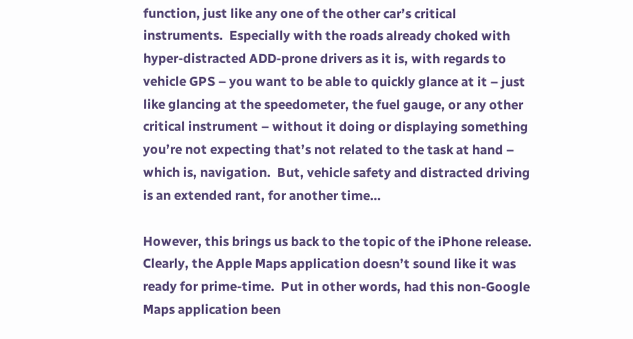function, just like any one of the other car’s critical instruments.  Especially with the roads already choked with hyper-distracted ADD-prone drivers as it is, with regards to vehicle GPS – you want to be able to quickly glance at it – just like glancing at the speedometer, the fuel gauge, or any other critical instrument – without it doing or displaying something you’re not expecting that’s not related to the task at hand – which is, navigation.  But, vehicle safety and distracted driving is an extended rant, for another time…

However, this brings us back to the topic of the iPhone release.  Clearly, the Apple Maps application doesn’t sound like it was ready for prime-time.  Put in other words, had this non-Google Maps application been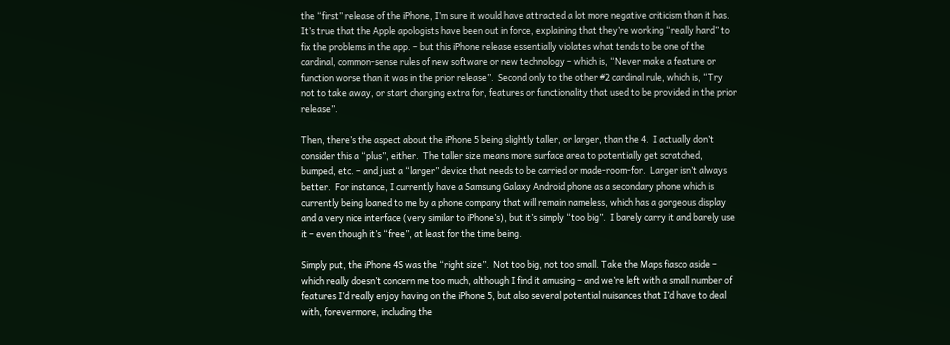the “first” release of the iPhone, I’m sure it would have attracted a lot more negative criticism than it has.  It’s true that the Apple apologists have been out in force, explaining that they’re working “really hard” to fix the problems in the app. – but this iPhone release essentially violates what tends to be one of the cardinal, common-sense rules of new software or new technology – which is, “Never make a feature or function worse than it was in the prior release”.  Second only to the other #2 cardinal rule, which is, “Try not to take away, or start charging extra for, features or functionality that used to be provided in the prior release”.

Then, there’s the aspect about the iPhone 5 being slightly taller, or larger, than the 4.  I actually don’t consider this a “plus”, either.  The taller size means more surface area to potentially get scratched, bumped, etc. – and just a “larger” device that needs to be carried or made-room-for.  Larger isn’t always better.  For instance, I currently have a Samsung Galaxy Android phone as a secondary phone which is currently being loaned to me by a phone company that will remain nameless, which has a gorgeous display and a very nice interface (very similar to iPhone’s), but it’s simply “too big”.  I barely carry it and barely use it – even though it’s “free”, at least for the time being.

Simply put, the iPhone 4S was the “right size”.  Not too big, not too small. Take the Maps fiasco aside – which really doesn’t concern me too much, although I find it amusing – and we’re left with a small number of features I’d really enjoy having on the iPhone 5, but also several potential nuisances that I’d have to deal with, forevermore, including the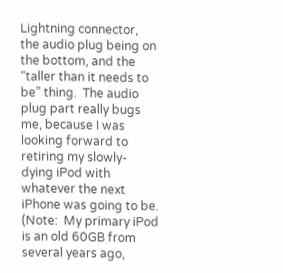Lightning connector, the audio plug being on the bottom, and the “taller than it needs to be” thing.  The audio plug part really bugs me, because I was looking forward to retiring my slowly-dying iPod with whatever the next iPhone was going to be.  (Note:  My primary iPod is an old 60GB from several years ago,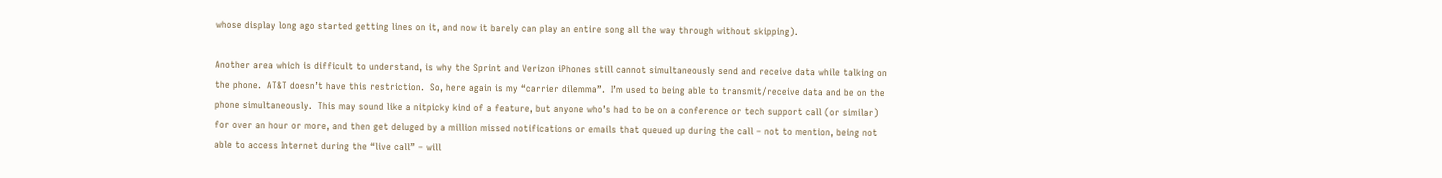whose display long ago started getting lines on it, and now it barely can play an entire song all the way through without skipping).

Another area which is difficult to understand, is why the Sprint and Verizon iPhones still cannot simultaneously send and receive data while talking on the phone.  AT&T doesn’t have this restriction.  So, here again is my “carrier dilemma”.  I’m used to being able to transmit/receive data and be on the phone simultaneously.  This may sound like a nitpicky kind of a feature, but anyone who’s had to be on a conference or tech support call (or similar) for over an hour or more, and then get deluged by a million missed notifications or emails that queued up during the call – not to mention, being not able to access Internet during the “live call” – will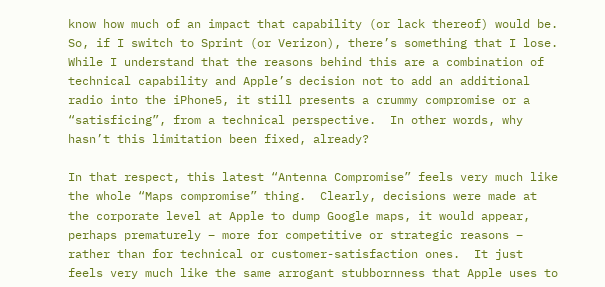know how much of an impact that capability (or lack thereof) would be.  So, if I switch to Sprint (or Verizon), there’s something that I lose.  While I understand that the reasons behind this are a combination of technical capability and Apple’s decision not to add an additional radio into the iPhone5, it still presents a crummy compromise or a “satisficing”, from a technical perspective.  In other words, why hasn’t this limitation been fixed, already?

In that respect, this latest “Antenna Compromise” feels very much like the whole “Maps compromise” thing.  Clearly, decisions were made at the corporate level at Apple to dump Google maps, it would appear, perhaps prematurely – more for competitive or strategic reasons – rather than for technical or customer-satisfaction ones.  It just feels very much like the same arrogant stubbornness that Apple uses to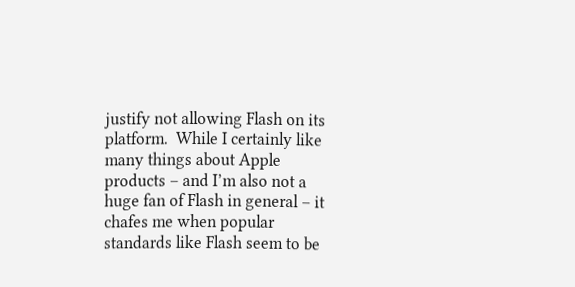justify not allowing Flash on its platform.  While I certainly like many things about Apple products – and I’m also not a huge fan of Flash in general – it chafes me when popular standards like Flash seem to be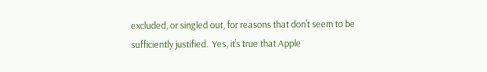excluded, or singled out, for reasons that don’t seem to be sufficiently justified.  Yes, it’s true that Apple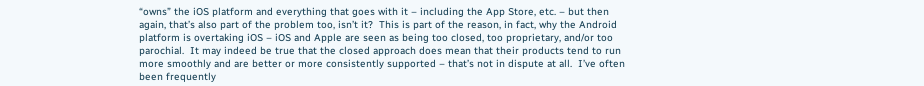“owns” the iOS platform and everything that goes with it – including the App Store, etc. – but then again, that’s also part of the problem too, isn’t it?  This is part of the reason, in fact, why the Android platform is overtaking iOS – iOS and Apple are seen as being too closed, too proprietary, and/or too parochial.  It may indeed be true that the closed approach does mean that their products tend to run more smoothly and are better or more consistently supported – that’s not in dispute at all.  I’ve often been frequently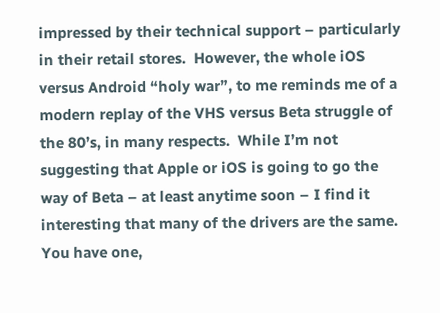impressed by their technical support – particularly in their retail stores.  However, the whole iOS versus Android “holy war”, to me reminds me of a modern replay of the VHS versus Beta struggle of the 80’s, in many respects.  While I’m not suggesting that Apple or iOS is going to go the way of Beta – at least anytime soon – I find it interesting that many of the drivers are the same.  You have one,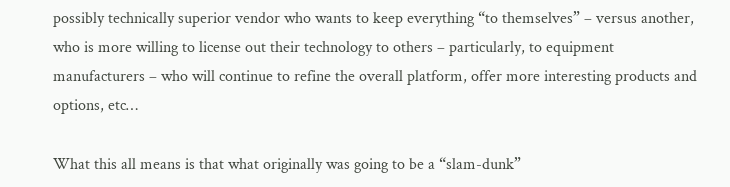possibly technically superior vendor who wants to keep everything “to themselves” – versus another, who is more willing to license out their technology to others – particularly, to equipment manufacturers – who will continue to refine the overall platform, offer more interesting products and options, etc…

What this all means is that what originally was going to be a “slam-dunk”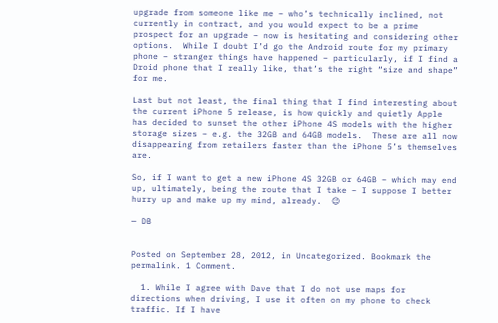upgrade from someone like me – who’s technically inclined, not currently in contract, and you would expect to be a prime prospect for an upgrade – now is hesitating and considering other options.  While I doubt I’d go the Android route for my primary phone – stranger things have happened – particularly, if I find a Droid phone that I really like, that’s the right “size and shape” for me.

Last but not least, the final thing that I find interesting about the current iPhone 5 release, is how quickly and quietly Apple has decided to sunset the other iPhone 4S models with the higher storage sizes – e.g. the 32GB and 64GB models.  These are all now disappearing from retailers faster than the iPhone 5’s themselves are.

So, if I want to get a new iPhone 4S 32GB or 64GB – which may end up, ultimately, being the route that I take – I suppose I better hurry up and make up my mind, already.  😉

— DB


Posted on September 28, 2012, in Uncategorized. Bookmark the permalink. 1 Comment.

  1. While I agree with Dave that I do not use maps for directions when driving, I use it often on my phone to check traffic. If I have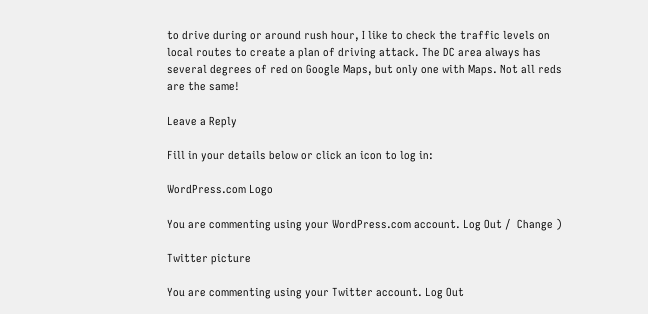to drive during or around rush hour, I like to check the traffic levels on local routes to create a plan of driving attack. The DC area always has several degrees of red on Google Maps, but only one with Maps. Not all reds are the same!

Leave a Reply

Fill in your details below or click an icon to log in:

WordPress.com Logo

You are commenting using your WordPress.com account. Log Out /  Change )

Twitter picture

You are commenting using your Twitter account. Log Out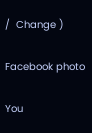/  Change )

Facebook photo

You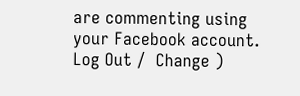are commenting using your Facebook account. Log Out /  Change )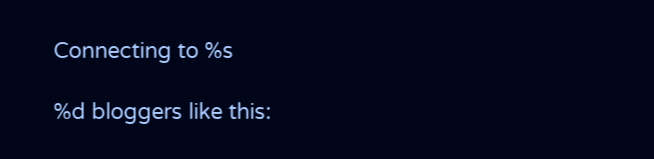Connecting to %s

%d bloggers like this: